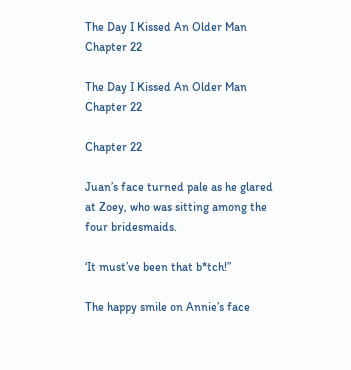The Day I Kissed An Older Man Chapter 22

The Day I Kissed An Older Man Chapter 22

Chapter 22

Juan’s face turned pale as he glared at Zoey, who was sitting among the four bridesmaids.

‘It must’ve been that b*tch!”

The happy smile on Annie’s face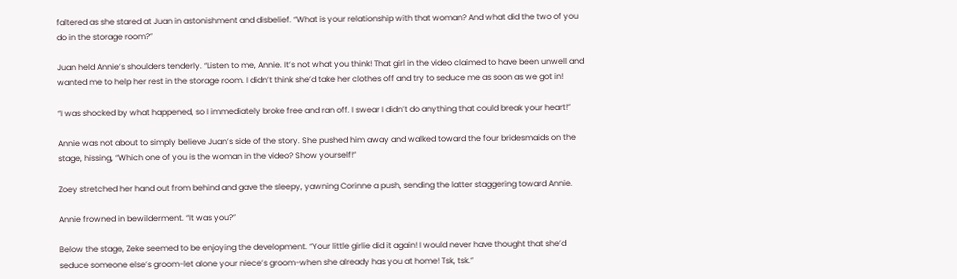faltered as she stared at Juan in astonishment and disbelief. “What is your relationship with that woman? And what did the two of you do in the storage room?”

Juan held Annie’s shoulders tenderly. “Listen to me, Annie. It’s not what you think! That girl in the video claimed to have been unwell and wanted me to help her rest in the storage room. I didn’t think she’d take her clothes off and try to seduce me as soon as we got in!

“I was shocked by what happened, so I immediately broke free and ran off. I swear I didn’t do anything that could break your heart!”

Annie was not about to simply believe Juan’s side of the story. She pushed him away and walked toward the four bridesmaids on the stage, hissing, “Which one of you is the woman in the video? Show yourself!”

Zoey stretched her hand out from behind and gave the sleepy, yawning Corinne a push, sending the latter staggering toward Annie.

Annie frowned in bewilderment. “It was you?”

Below the stage, Zeke seemed to be enjoying the development. “Your little girlie did it again! I would never have thought that she’d seduce someone else’s groom-let alone your niece’s groom-when she already has you at home! Tsk, tsk.”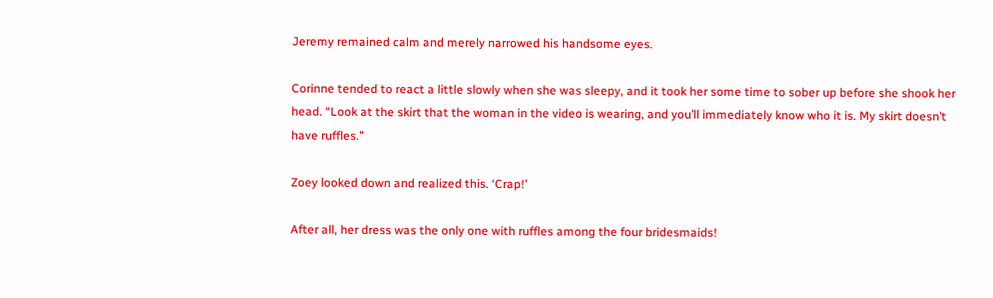Jeremy remained calm and merely narrowed his handsome eyes.

Corinne tended to react a little slowly when she was sleepy, and it took her some time to sober up before she shook her head. “Look at the skirt that the woman in the video is wearing, and you’ll immediately know who it is. My skirt doesn’t have ruffles.”

Zoey looked down and realized this. ‘Crap!’

After all, her dress was the only one with ruffles among the four bridesmaids!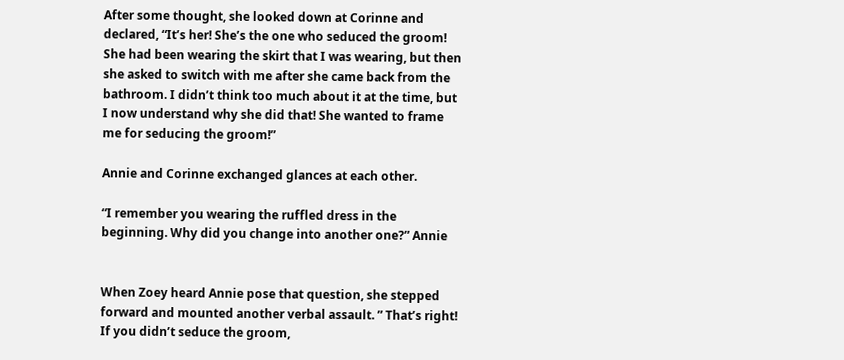After some thought, she looked down at Corinne and declared, “It’s her! She’s the one who seduced the groom! She had been wearing the skirt that I was wearing, but then she asked to switch with me after she came back from the bathroom. I didn’t think too much about it at the time, but I now understand why she did that! She wanted to frame me for seducing the groom!”

Annie and Corinne exchanged glances at each other.

“I remember you wearing the ruffled dress in the beginning. Why did you change into another one?” Annie


When Zoey heard Annie pose that question, she stepped forward and mounted another verbal assault. ” That’s right! If you didn’t seduce the groom,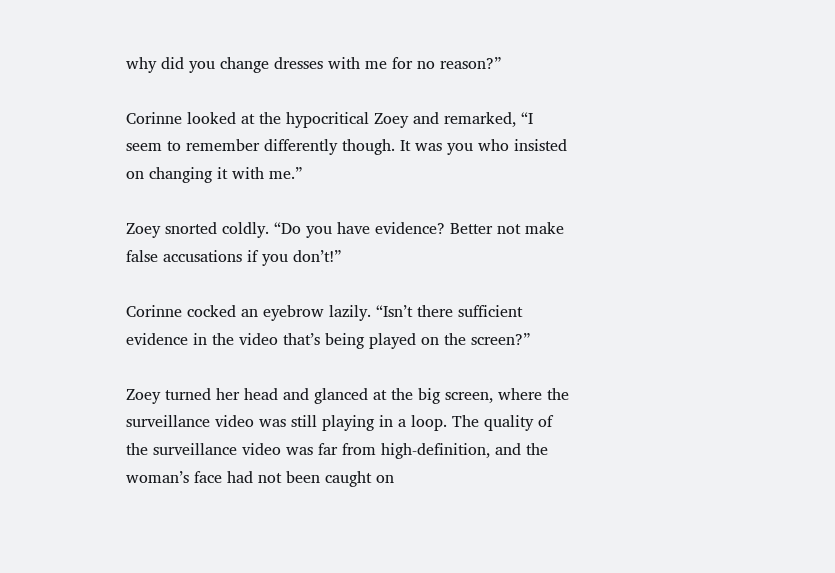why did you change dresses with me for no reason?”

Corinne looked at the hypocritical Zoey and remarked, “I seem to remember differently though. It was you who insisted on changing it with me.”

Zoey snorted coldly. “Do you have evidence? Better not make false accusations if you don’t!”

Corinne cocked an eyebrow lazily. “Isn’t there sufficient evidence in the video that’s being played on the screen?”

Zoey turned her head and glanced at the big screen, where the surveillance video was still playing in a loop. The quality of the surveillance video was far from high-definition, and the woman’s face had not been caught on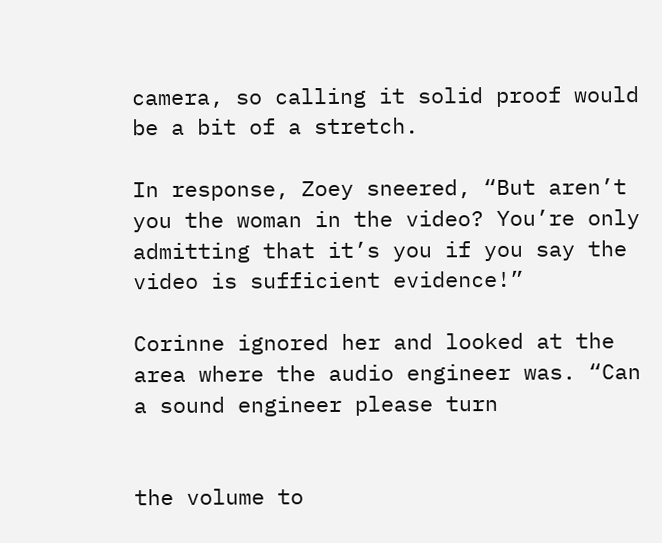camera, so calling it solid proof would be a bit of a stretch.

In response, Zoey sneered, “But aren’t you the woman in the video? You’re only admitting that it’s you if you say the video is sufficient evidence!”

Corinne ignored her and looked at the area where the audio engineer was. “Can a sound engineer please turn


the volume to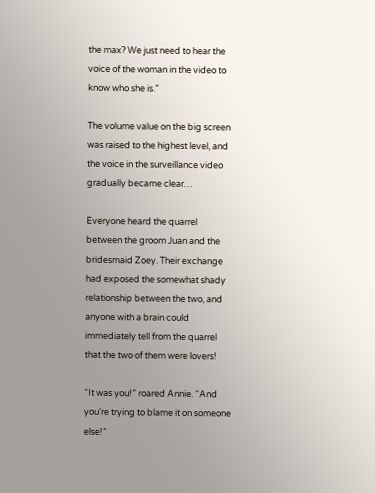the max? We just need to hear the voice of the woman in the video to know who she is.”

The volume value on the big screen was raised to the highest level, and the voice in the surveillance video gradually became clear…

Everyone heard the quarrel between the groom Juan and the bridesmaid Zoey. Their exchange had exposed the somewhat shady relationship between the two, and anyone with a brain could immediately tell from the quarrel that the two of them were lovers!

“It was you!” roared Annie. “And you’re trying to blame it on someone else!”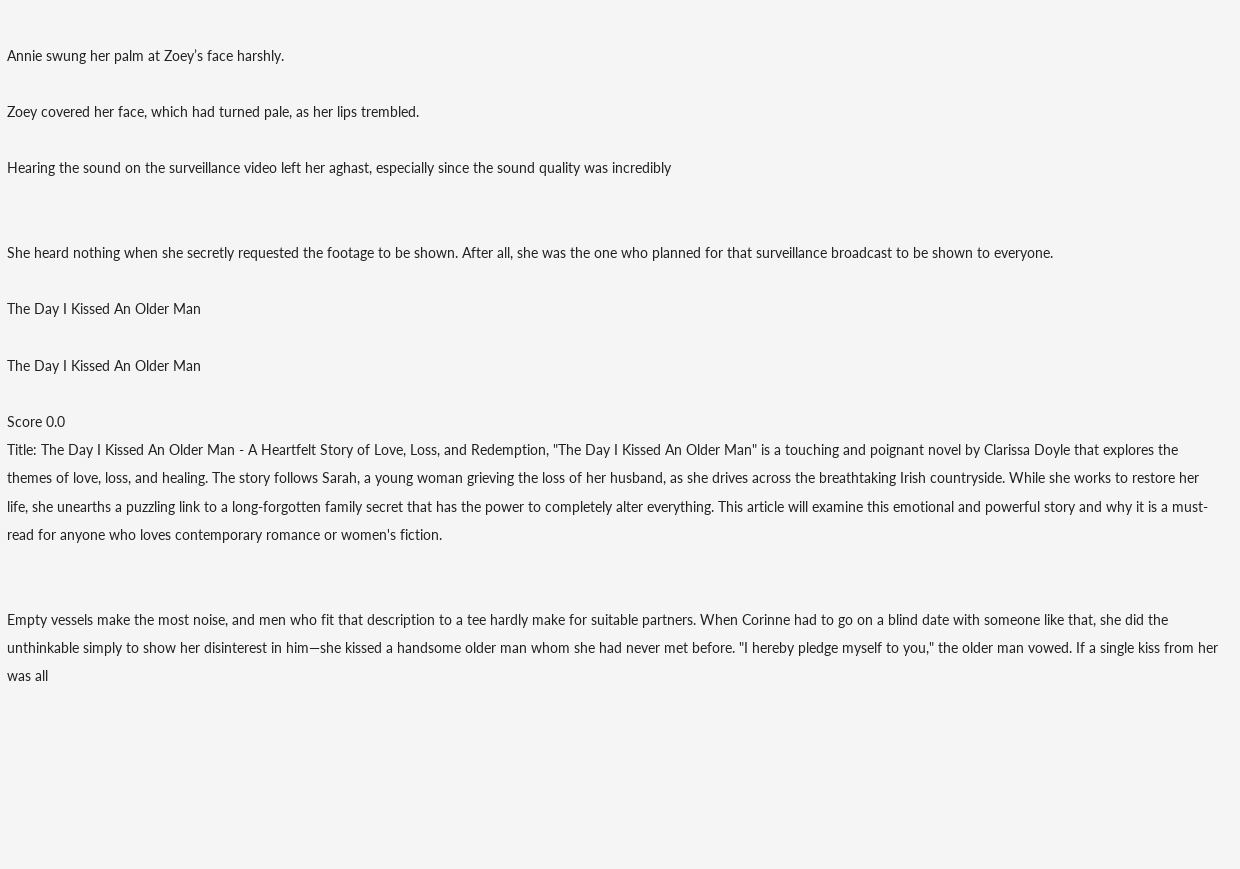Annie swung her palm at Zoey’s face harshly.

Zoey covered her face, which had turned pale, as her lips trembled.

Hearing the sound on the surveillance video left her aghast, especially since the sound quality was incredibly


She heard nothing when she secretly requested the footage to be shown. After all, she was the one who planned for that surveillance broadcast to be shown to everyone.

The Day I Kissed An Older Man

The Day I Kissed An Older Man

Score 0.0
Title: The Day I Kissed An Older Man - A Heartfelt Story of Love, Loss, and Redemption, "The Day I Kissed An Older Man" is a touching and poignant novel by Clarissa Doyle that explores the themes of love, loss, and healing. The story follows Sarah, a young woman grieving the loss of her husband, as she drives across the breathtaking Irish countryside. While she works to restore her life, she unearths a puzzling link to a long-forgotten family secret that has the power to completely alter everything. This article will examine this emotional and powerful story and why it is a must-read for anyone who loves contemporary romance or women's fiction.


Empty vessels make the most noise, and men who fit that description to a tee hardly make for suitable partners. When Corinne had to go on a blind date with someone like that, she did the unthinkable simply to show her disinterest in him—she kissed a handsome older man whom she had never met before. "I hereby pledge myself to you," the older man vowed. If a single kiss from her was all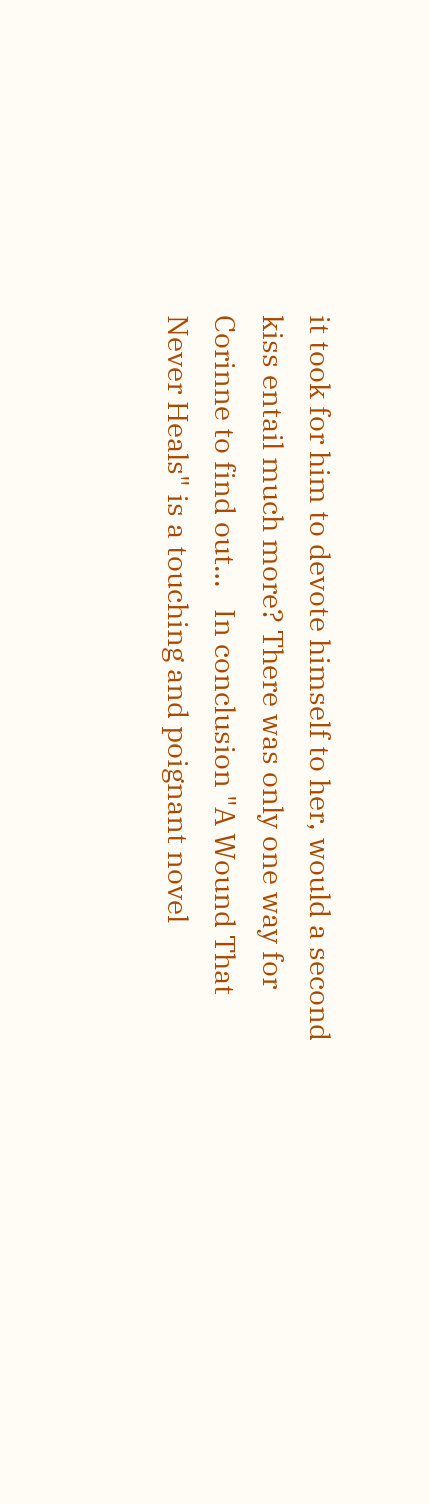it took for him to devote himself to her, would a second kiss entail much more? There was only one way for Corinne to find out…   In conclusion "A Wound That Never Heals" is a touching and poignant novel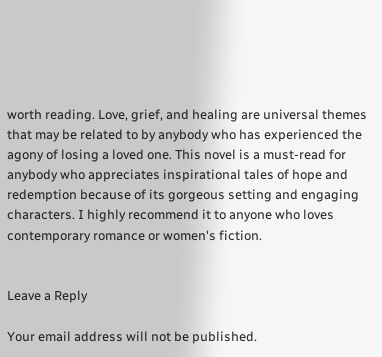worth reading. Love, grief, and healing are universal themes that may be related to by anybody who has experienced the agony of losing a loved one. This novel is a must-read for anybody who appreciates inspirational tales of hope and redemption because of its gorgeous setting and engaging characters. I highly recommend it to anyone who loves contemporary romance or women's fiction.


Leave a Reply

Your email address will not be published.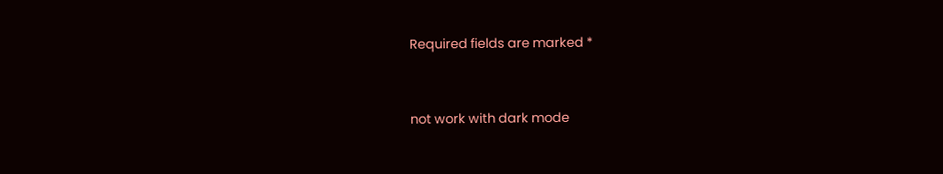Required fields are marked *


not work with dark mode